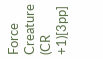Force Creature (CR +1)[3pp]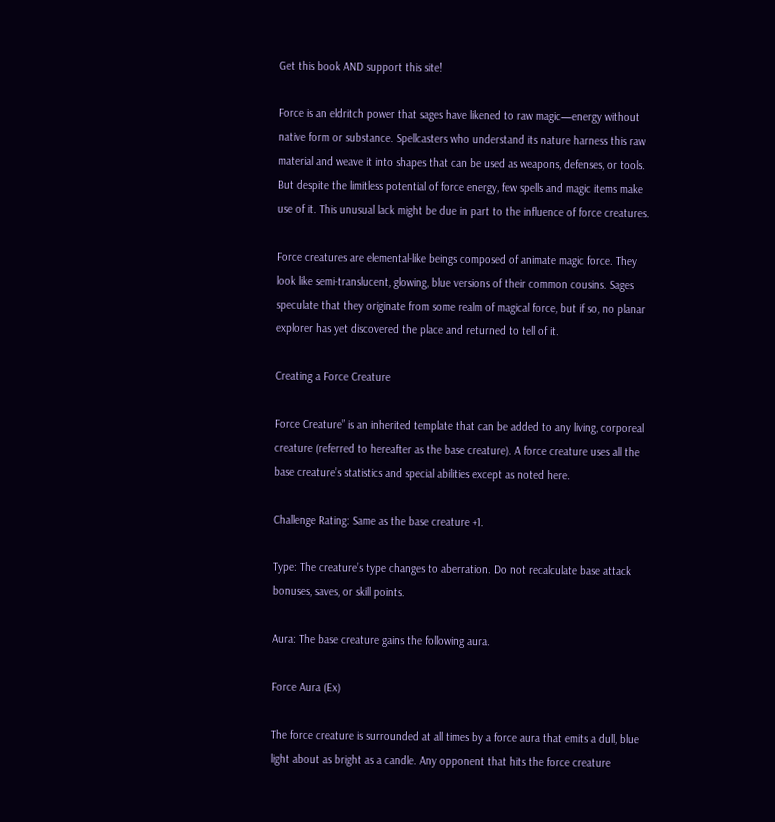Get this book AND support this site!

Force is an eldritch power that sages have likened to raw magic—energy without native form or substance. Spellcasters who understand its nature harness this raw material and weave it into shapes that can be used as weapons, defenses, or tools. But despite the limitless potential of force energy, few spells and magic items make use of it. This unusual lack might be due in part to the influence of force creatures.

Force creatures are elemental-like beings composed of animate magic force. They look like semi-translucent, glowing, blue versions of their common cousins. Sages speculate that they originate from some realm of magical force, but if so, no planar explorer has yet discovered the place and returned to tell of it.

Creating a Force Creature

Force Creature” is an inherited template that can be added to any living, corporeal creature (referred to hereafter as the base creature). A force creature uses all the base creature’s statistics and special abilities except as noted here.

Challenge Rating: Same as the base creature +1.

Type: The creature’s type changes to aberration. Do not recalculate base attack bonuses, saves, or skill points.

Aura: The base creature gains the following aura.

Force Aura (Ex)

The force creature is surrounded at all times by a force aura that emits a dull, blue light about as bright as a candle. Any opponent that hits the force creature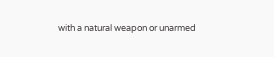with a natural weapon or unarmed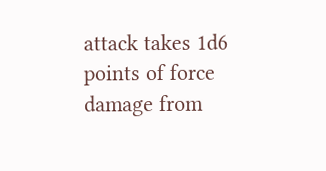attack takes 1d6 points of force damage from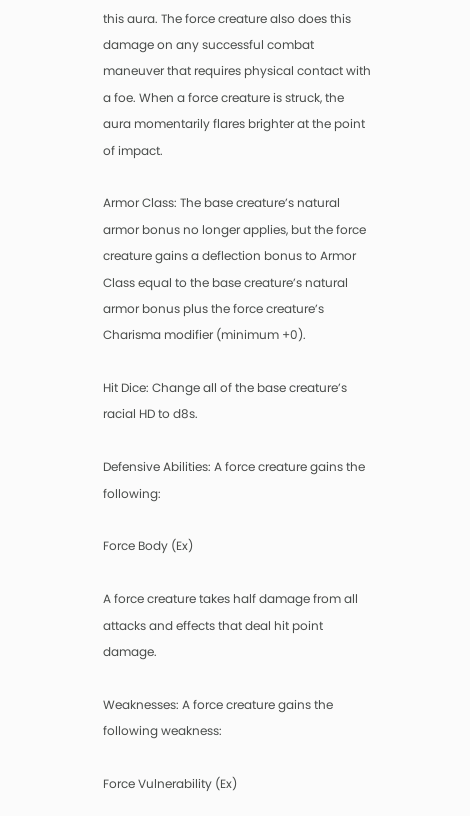this aura. The force creature also does this damage on any successful combat maneuver that requires physical contact with a foe. When a force creature is struck, the aura momentarily flares brighter at the point of impact.

Armor Class: The base creature’s natural armor bonus no longer applies, but the force creature gains a deflection bonus to Armor Class equal to the base creature’s natural armor bonus plus the force creature’s Charisma modifier (minimum +0).

Hit Dice: Change all of the base creature’s racial HD to d8s.

Defensive Abilities: A force creature gains the following:

Force Body (Ex)

A force creature takes half damage from all attacks and effects that deal hit point damage.

Weaknesses: A force creature gains the following weakness:

Force Vulnerability (Ex)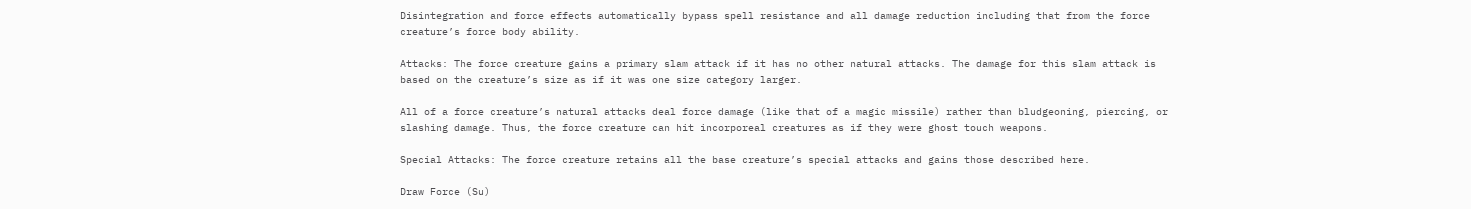Disintegration and force effects automatically bypass spell resistance and all damage reduction including that from the force creature’s force body ability.

Attacks: The force creature gains a primary slam attack if it has no other natural attacks. The damage for this slam attack is based on the creature’s size as if it was one size category larger.

All of a force creature’s natural attacks deal force damage (like that of a magic missile) rather than bludgeoning, piercing, or slashing damage. Thus, the force creature can hit incorporeal creatures as if they were ghost touch weapons.

Special Attacks: The force creature retains all the base creature’s special attacks and gains those described here.

Draw Force (Su)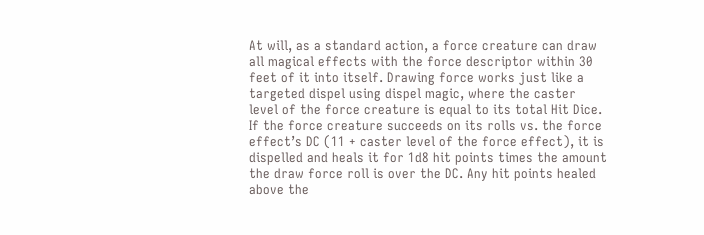At will, as a standard action, a force creature can draw all magical effects with the force descriptor within 30 feet of it into itself. Drawing force works just like a targeted dispel using dispel magic, where the caster level of the force creature is equal to its total Hit Dice. If the force creature succeeds on its rolls vs. the force effect’s DC (11 + caster level of the force effect), it is dispelled and heals it for 1d8 hit points times the amount the draw force roll is over the DC. Any hit points healed above the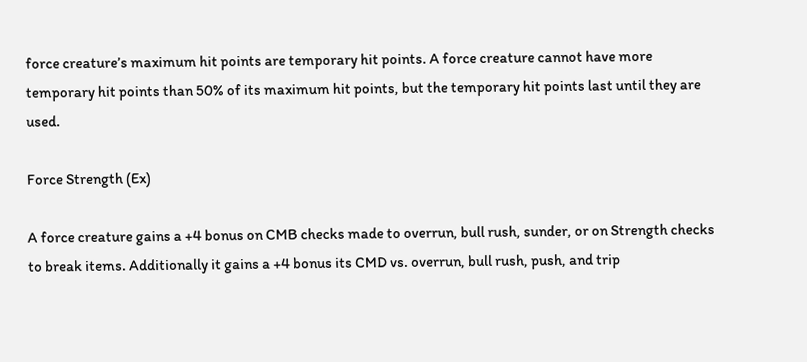force creature’s maximum hit points are temporary hit points. A force creature cannot have more temporary hit points than 50% of its maximum hit points, but the temporary hit points last until they are used.

Force Strength (Ex)

A force creature gains a +4 bonus on CMB checks made to overrun, bull rush, sunder, or on Strength checks to break items. Additionally it gains a +4 bonus its CMD vs. overrun, bull rush, push, and trip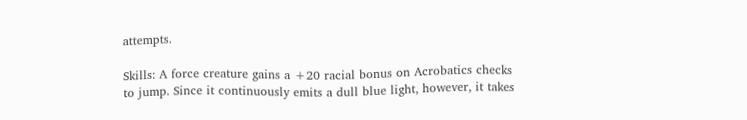attempts.

Skills: A force creature gains a +20 racial bonus on Acrobatics checks to jump. Since it continuously emits a dull blue light, however, it takes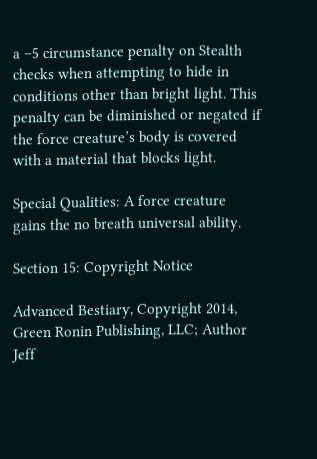a –5 circumstance penalty on Stealth checks when attempting to hide in conditions other than bright light. This penalty can be diminished or negated if the force creature’s body is covered with a material that blocks light.

Special Qualities: A force creature gains the no breath universal ability.

Section 15: Copyright Notice

Advanced Bestiary, Copyright 2014, Green Ronin Publishing, LLC; Author Jeff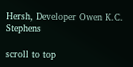Hersh, Developer Owen K.C. Stephens

scroll to top